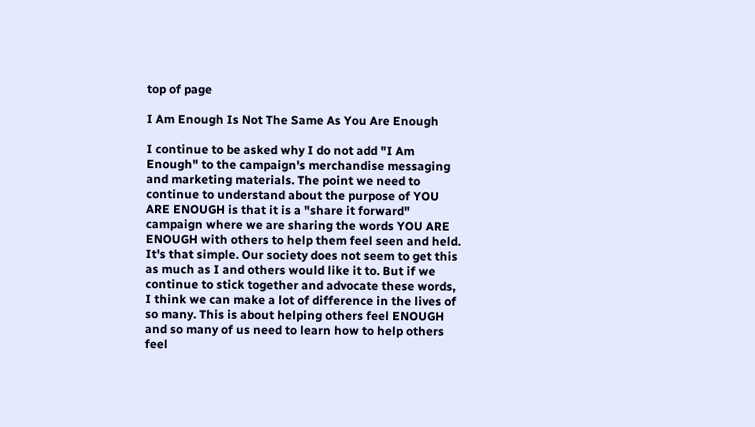top of page

I Am Enough Is Not The Same As You Are Enough

I continue to be asked why I do not add "I Am Enough" to the campaign's merchandise messaging and marketing materials. The point we need to continue to understand about the purpose of YOU ARE ENOUGH is that it is a "share it forward" campaign where we are sharing the words YOU ARE ENOUGH with others to help them feel seen and held. It's that simple. Our society does not seem to get this as much as I and others would like it to. But if we continue to stick together and advocate these words, I think we can make a lot of difference in the lives of so many. This is about helping others feel ENOUGH and so many of us need to learn how to help others feel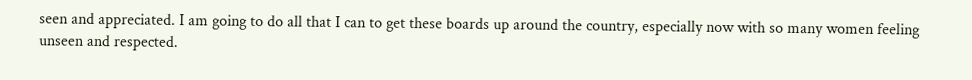seen and appreciated. I am going to do all that I can to get these boards up around the country, especially now with so many women feeling unseen and respected.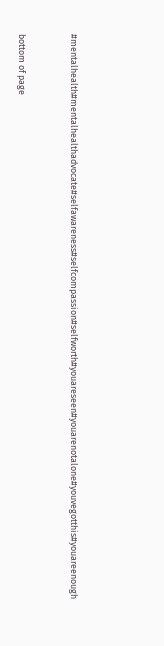#mentalhealth#mentalhealthadvocate#selfawareness#selfcompassion#selfworth#youareseen#youarenotalone#youvegotthis#youareenough


bottom of page